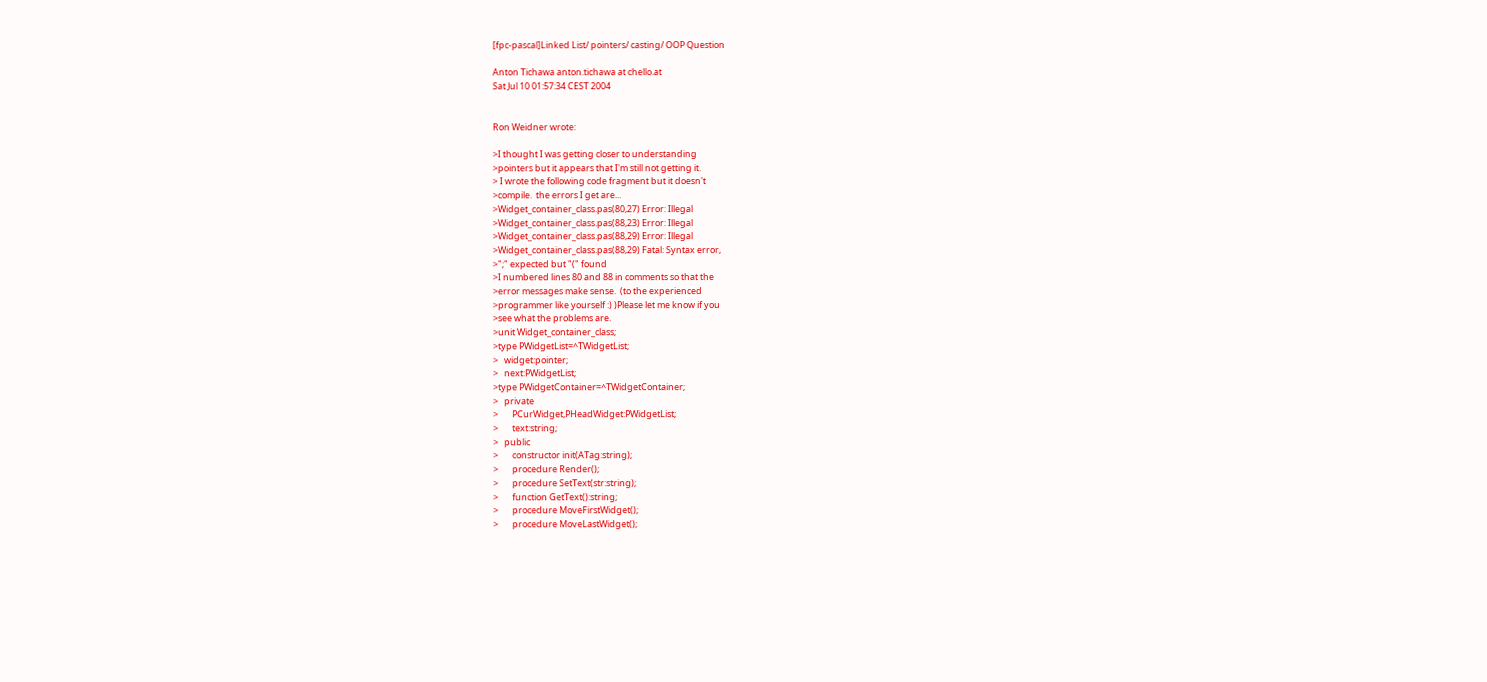[fpc-pascal]Linked List/ pointers/ casting/ OOP Question

Anton Tichawa anton.tichawa at chello.at
Sat Jul 10 01:57:34 CEST 2004


Ron Weidner wrote:

>I thought I was getting closer to understanding
>pointers but it appears that I'm still not getting it.
> I wrote the following code fragment but it doesn't
>compile.  the errors I get are...
>Widget_container_class.pas(80,27) Error: Illegal
>Widget_container_class.pas(88,23) Error: Illegal
>Widget_container_class.pas(88,29) Error: Illegal
>Widget_container_class.pas(88,29) Fatal: Syntax error,
>";" expected but "(" found
>I numbered lines 80 and 88 in comments so that the
>error messages make sense.  (to the experienced
>programmer like yourself :) )Please let me know if you
>see what the problems are.
>unit Widget_container_class;
>type PWidgetList=^TWidgetList;
>   widget:pointer;
>   next:PWidgetList;
>type PWidgetContainer=^TWidgetContainer;
>   private
>       PCurWidget,PHeadWidget:PWidgetList;
>       text:string;
>   public
>       constructor init(ATag:string);
>       procedure Render();
>       procedure SetText(str:string);
>       function GetText():string;
>       procedure MoveFirstWidget();
>       procedure MoveLastWidget();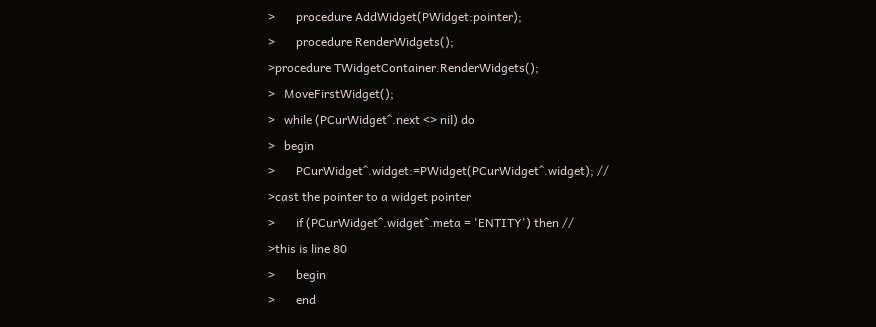>       procedure AddWidget(PWidget:pointer);
>       procedure RenderWidgets();
>procedure TWidgetContainer.RenderWidgets();
>   MoveFirstWidget();
>   while (PCurWidget^.next <> nil) do
>   begin
>       PCurWidget^.widget:=PWidget(PCurWidget^.widget); //
>cast the pointer to a widget pointer
>       if (PCurWidget^.widget^.meta = 'ENTITY') then //
>this is line 80
>       begin
>       end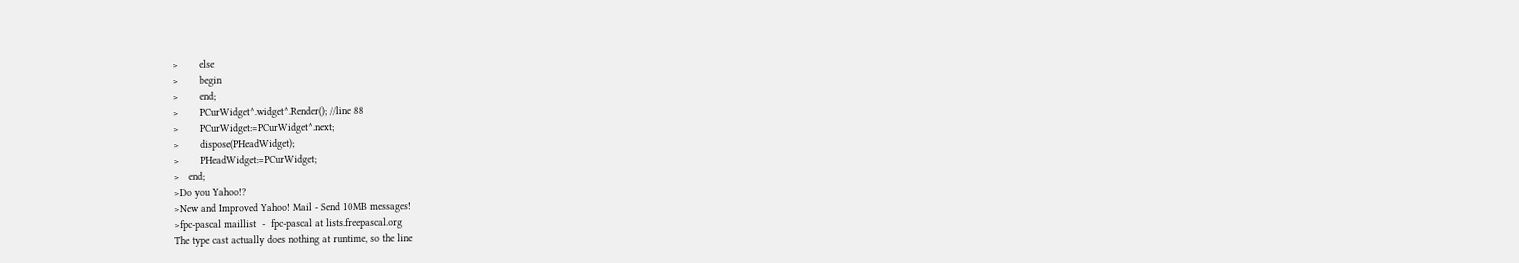>       else
>       begin
>       end;
>       PCurWidget^.widget^.Render(); //line 88
>       PCurWidget:=PCurWidget^.next;
>       dispose(PHeadWidget);
>       PHeadWidget:=PCurWidget;
>   end;
>Do you Yahoo!?
>New and Improved Yahoo! Mail - Send 10MB messages!
>fpc-pascal maillist  -  fpc-pascal at lists.freepascal.org
The type cast actually does nothing at runtime, so the line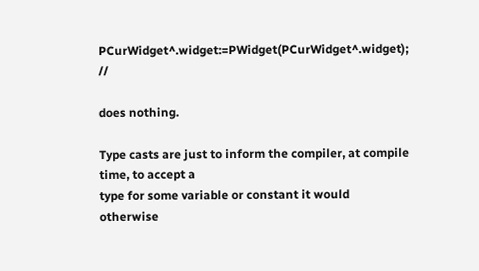PCurWidget^.widget:=PWidget(PCurWidget^.widget); //

does nothing.

Type casts are just to inform the compiler, at compile time, to accept a
type for some variable or constant it would otherwise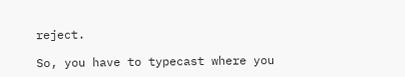reject.

So, you have to typecast where you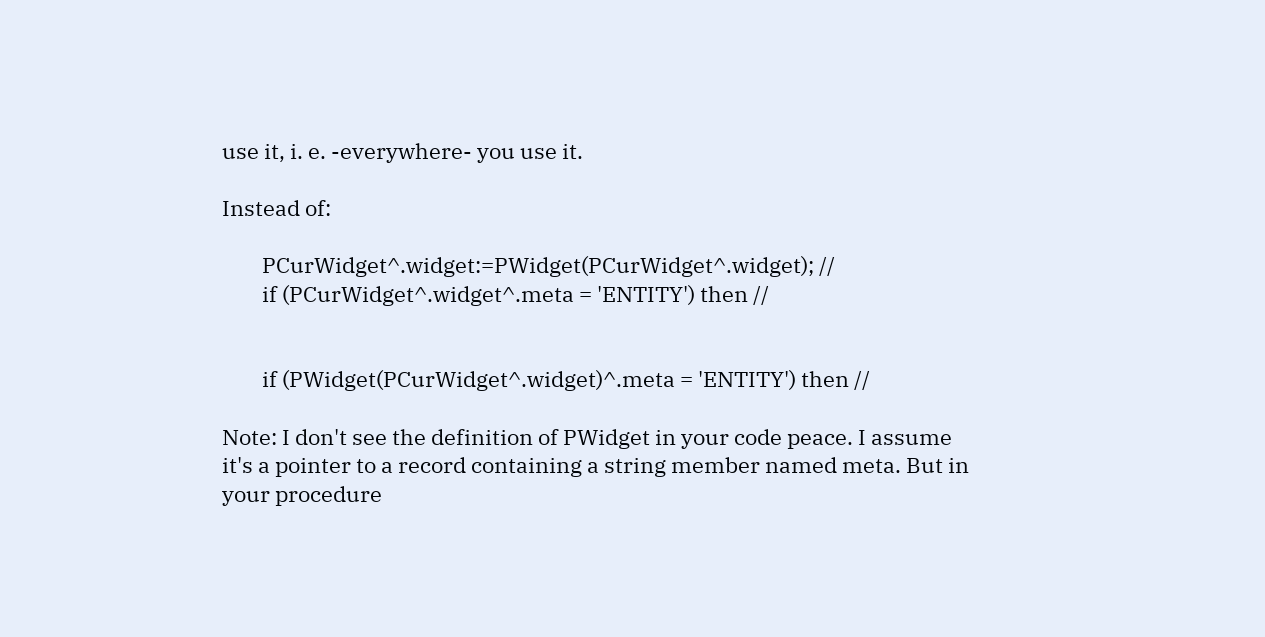use it, i. e. -everywhere- you use it.

Instead of:

        PCurWidget^.widget:=PWidget(PCurWidget^.widget); //
        if (PCurWidget^.widget^.meta = 'ENTITY') then //


        if (PWidget(PCurWidget^.widget)^.meta = 'ENTITY') then //

Note: I don't see the definition of PWidget in your code peace. I assume
it's a pointer to a record containing a string member named meta. But in
your procedure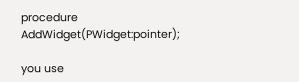procedure AddWidget(PWidget:pointer);

you use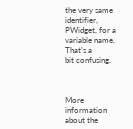the very same identifier, PWidget, for a variable name. That's a
bit confusing.



More information about the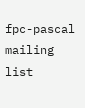fpc-pascal mailing list